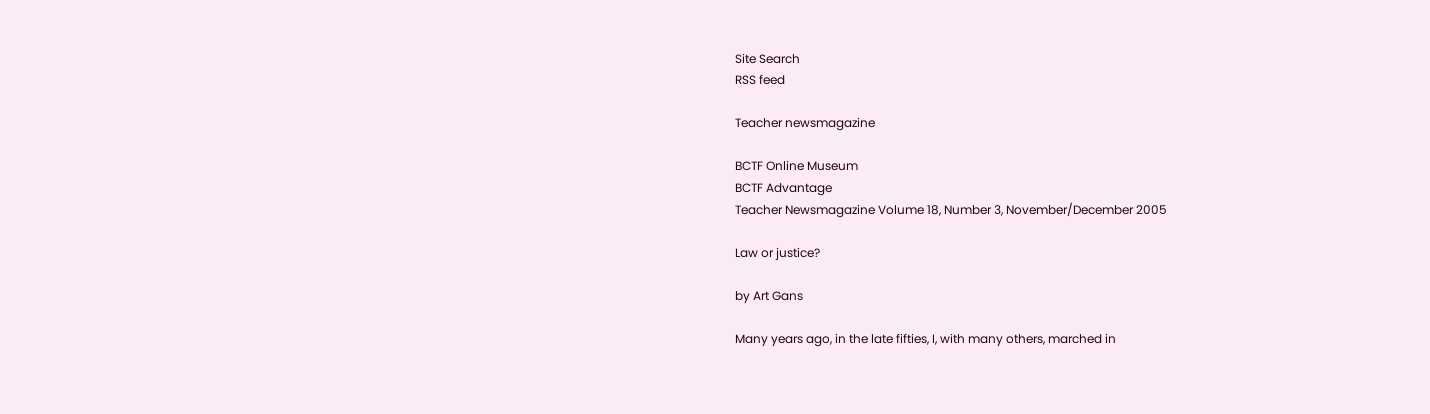Site Search
RSS feed

Teacher newsmagazine

BCTF Online Museum
BCTF Advantage
Teacher Newsmagazine Volume 18, Number 3, November/December 2005

Law or justice?

by Art Gans

Many years ago, in the late fifties, I, with many others, marched in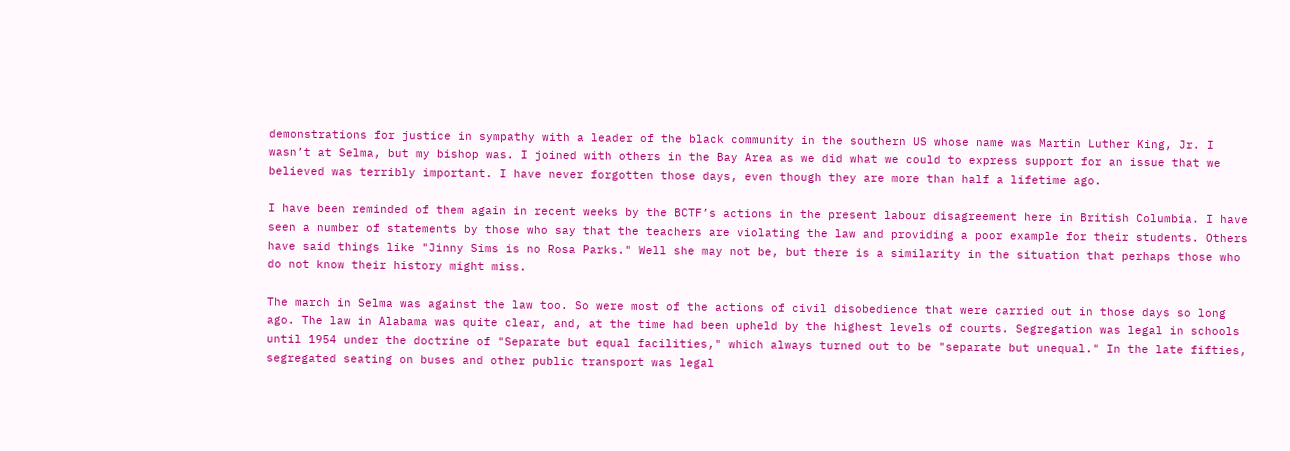demonstrations for justice in sympathy with a leader of the black community in the southern US whose name was Martin Luther King, Jr. I wasn’t at Selma, but my bishop was. I joined with others in the Bay Area as we did what we could to express support for an issue that we believed was terribly important. I have never forgotten those days, even though they are more than half a lifetime ago.

I have been reminded of them again in recent weeks by the BCTF’s actions in the present labour disagreement here in British Columbia. I have seen a number of statements by those who say that the teachers are violating the law and providing a poor example for their students. Others have said things like "Jinny Sims is no Rosa Parks." Well she may not be, but there is a similarity in the situation that perhaps those who do not know their history might miss.

The march in Selma was against the law too. So were most of the actions of civil disobedience that were carried out in those days so long ago. The law in Alabama was quite clear, and, at the time had been upheld by the highest levels of courts. Segregation was legal in schools until 1954 under the doctrine of "Separate but equal facilities," which always turned out to be "separate but unequal." In the late fifties, segregated seating on buses and other public transport was legal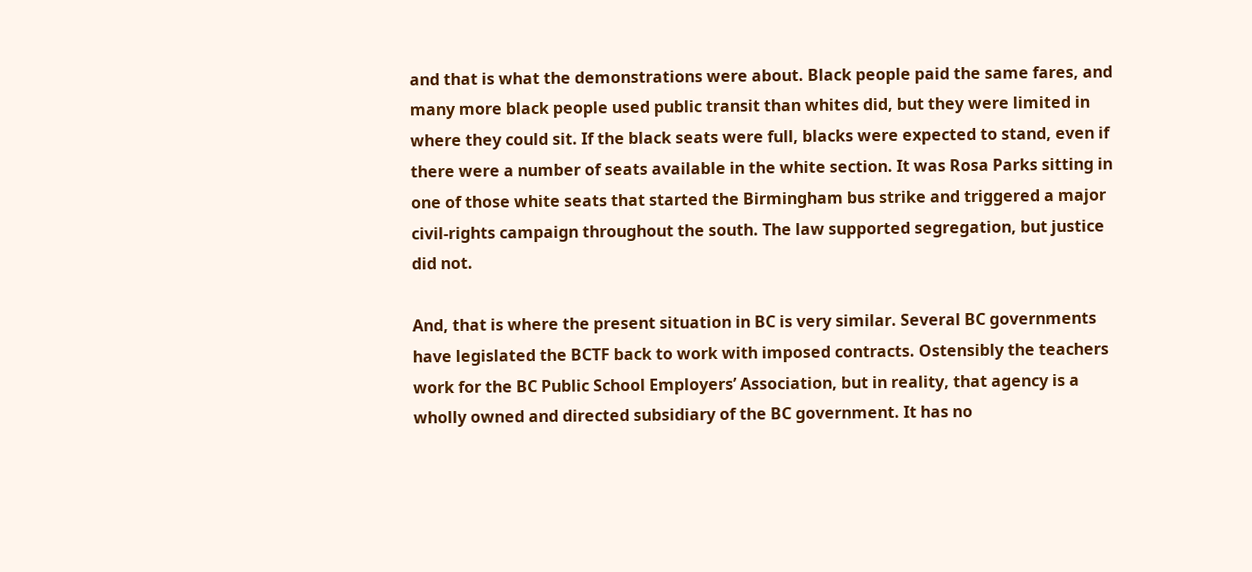and that is what the demonstrations were about. Black people paid the same fares, and many more black people used public transit than whites did, but they were limited in where they could sit. If the black seats were full, blacks were expected to stand, even if there were a number of seats available in the white section. It was Rosa Parks sitting in one of those white seats that started the Birmingham bus strike and triggered a major civil-rights campaign throughout the south. The law supported segregation, but justice did not.

And, that is where the present situation in BC is very similar. Several BC governments have legislated the BCTF back to work with imposed contracts. Ostensibly the teachers work for the BC Public School Employers’ Association, but in reality, that agency is a wholly owned and directed subsidiary of the BC government. It has no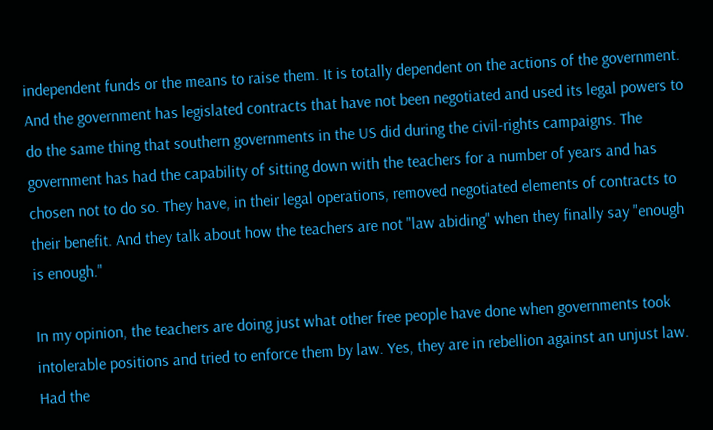independent funds or the means to raise them. It is totally dependent on the actions of the government. And the government has legislated contracts that have not been negotiated and used its legal powers to do the same thing that southern governments in the US did during the civil-rights campaigns. The government has had the capability of sitting down with the teachers for a number of years and has chosen not to do so. They have, in their legal operations, removed negotiated elements of contracts to their benefit. And they talk about how the teachers are not "law abiding" when they finally say "enough is enough."

In my opinion, the teachers are doing just what other free people have done when governments took intolerable positions and tried to enforce them by law. Yes, they are in rebellion against an unjust law. Had the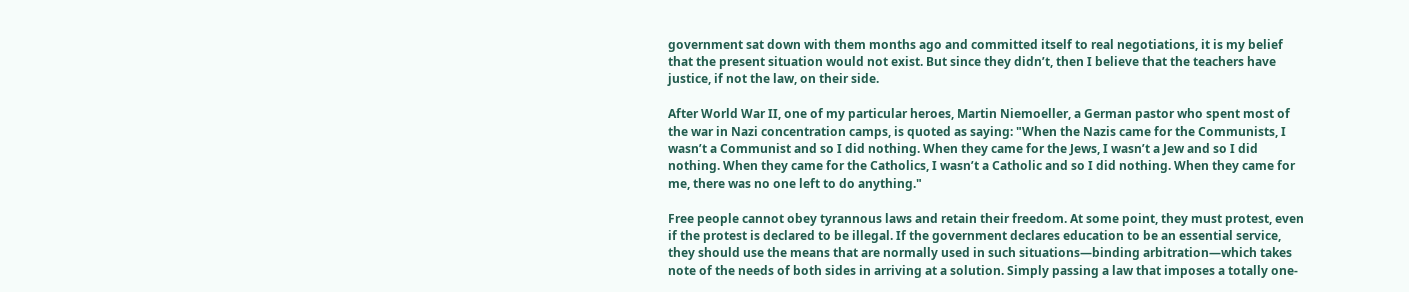government sat down with them months ago and committed itself to real negotiations, it is my belief that the present situation would not exist. But since they didn’t, then I believe that the teachers have justice, if not the law, on their side.

After World War II, one of my particular heroes, Martin Niemoeller, a German pastor who spent most of the war in Nazi concentration camps, is quoted as saying: "When the Nazis came for the Communists, I wasn’t a Communist and so I did nothing. When they came for the Jews, I wasn’t a Jew and so I did nothing. When they came for the Catholics, I wasn’t a Catholic and so I did nothing. When they came for me, there was no one left to do anything."

Free people cannot obey tyrannous laws and retain their freedom. At some point, they must protest, even if the protest is declared to be illegal. If the government declares education to be an essential service, they should use the means that are normally used in such situations—binding arbitration—which takes note of the needs of both sides in arriving at a solution. Simply passing a law that imposes a totally one-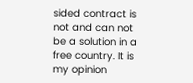sided contract is not and can not be a solution in a free country. It is my opinion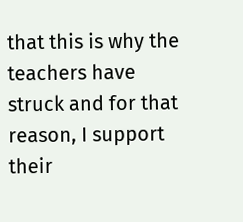that this is why the teachers have struck and for that reason, I support their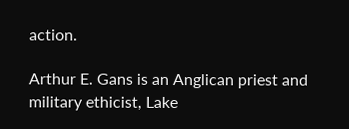action.

Arthur E. Gans is an Anglican priest and military ethicist, Lake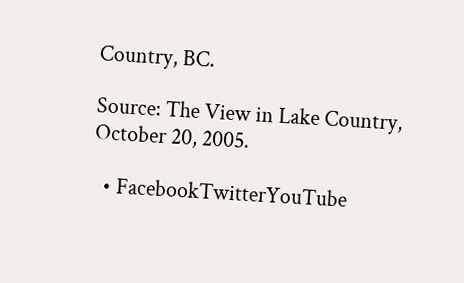Country, BC.

Source: The View in Lake Country, October 20, 2005.

  • FacebookTwitterYouTube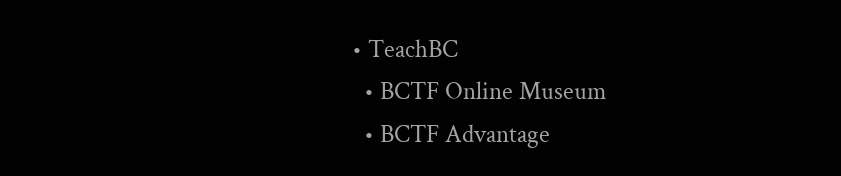• TeachBC
  • BCTF Online Museum
  • BCTF Advantage